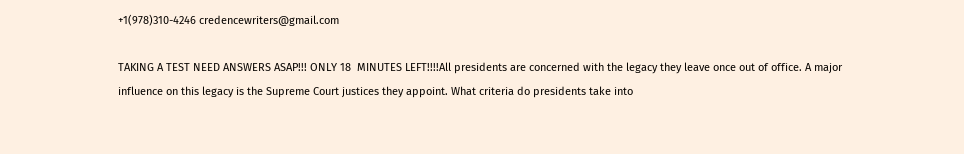+1(978)310-4246 credencewriters@gmail.com

TAKING A TEST NEED ANSWERS ASAP!!! ONLY 18  MINUTES LEFT!!!!All presidents are concerned with the legacy they leave once out of office. A major influence on this legacy is the Supreme Court justices they appoint. What criteria do presidents take into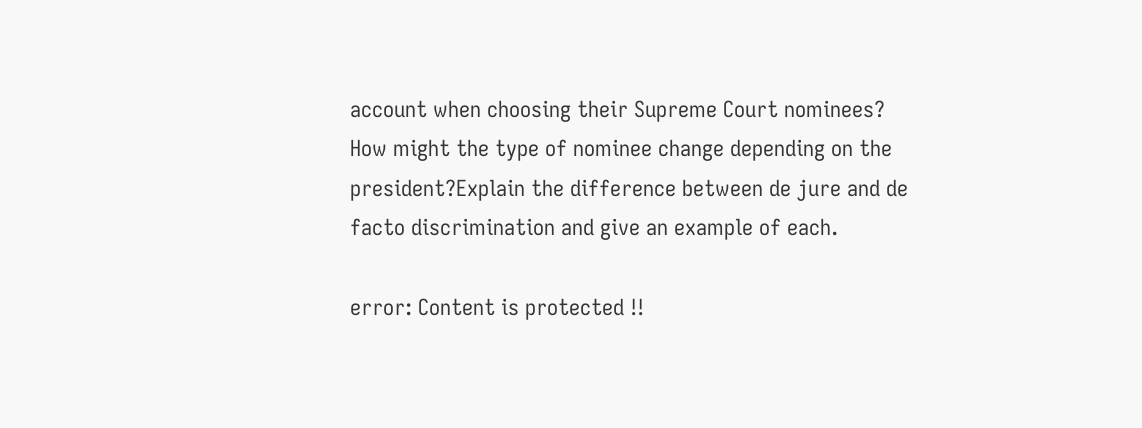account when choosing their Supreme Court nominees? How might the type of nominee change depending on the president?Explain the difference between de jure and de facto discrimination and give an example of each.

error: Content is protected !!